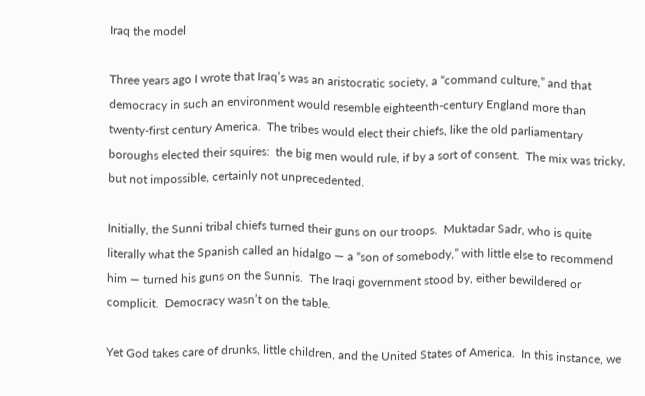Iraq the model

Three years ago I wrote that Iraq’s was an aristocratic society, a “command culture,” and that democracy in such an environment would resemble eighteenth-century England more than twenty-first century America.  The tribes would elect their chiefs, like the old parliamentary boroughs elected their squires:  the big men would rule, if by a sort of consent.  The mix was tricky, but not impossible, certainly not unprecedented.

Initially, the Sunni tribal chiefs turned their guns on our troops.  Muktadar Sadr, who is quite literally what the Spanish called an hidalgo — a “son of somebody,” with little else to recommend him — turned his guns on the Sunnis.  The Iraqi government stood by, either bewildered or complicit.  Democracy wasn’t on the table.

Yet God takes care of drunks, little children, and the United States of America.  In this instance, we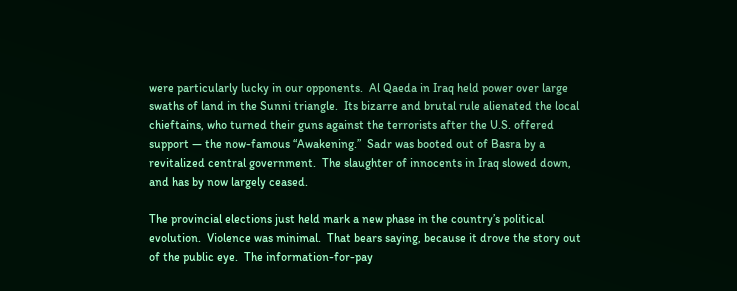were particularly lucky in our opponents.  Al Qaeda in Iraq held power over large swaths of land in the Sunni triangle.  Its bizarre and brutal rule alienated the local chieftains, who turned their guns against the terrorists after the U.S. offered support — the now-famous “Awakening.”  Sadr was booted out of Basra by a revitalized central government.  The slaughter of innocents in Iraq slowed down, and has by now largely ceased.

The provincial elections just held mark a new phase in the country’s political evolution.  Violence was minimal.  That bears saying, because it drove the story out of the public eye.  The information-for-pay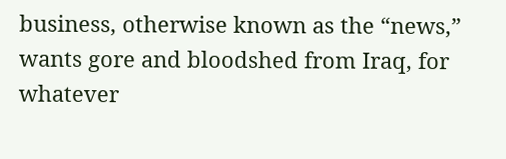business, otherwise known as the “news,” wants gore and bloodshed from Iraq, for whatever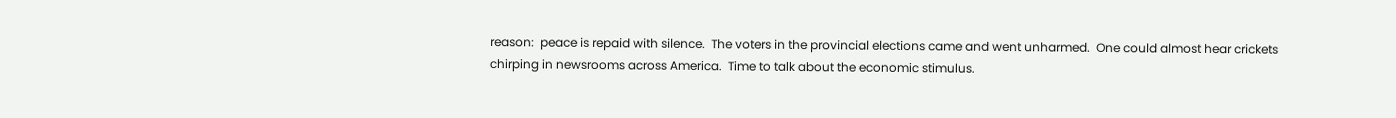reason:  peace is repaid with silence.  The voters in the provincial elections came and went unharmed.  One could almost hear crickets chirping in newsrooms across America.  Time to talk about the economic stimulus.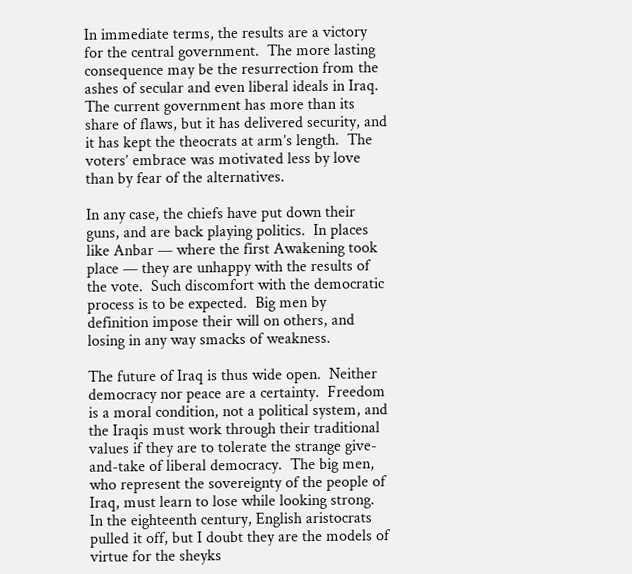In immediate terms, the results are a victory for the central government.  The more lasting consequence may be the resurrection from the ashes of secular and even liberal ideals in Iraq.  The current government has more than its share of flaws, but it has delivered security, and it has kept the theocrats at arm’s length.  The voters’ embrace was motivated less by love than by fear of the alternatives.

In any case, the chiefs have put down their guns, and are back playing politics.  In places  like Anbar — where the first Awakening took place — they are unhappy with the results of the vote.  Such discomfort with the democratic process is to be expected.  Big men by definition impose their will on others, and losing in any way smacks of weakness.

The future of Iraq is thus wide open.  Neither democracy nor peace are a certainty.  Freedom is a moral condition, not a political system, and the Iraqis must work through their traditional values if they are to tolerate the strange give-and-take of liberal democracy.  The big men, who represent the sovereignty of the people of Iraq, must learn to lose while looking strong.  In the eighteenth century, English aristocrats pulled it off, but I doubt they are the models of virtue for the sheyks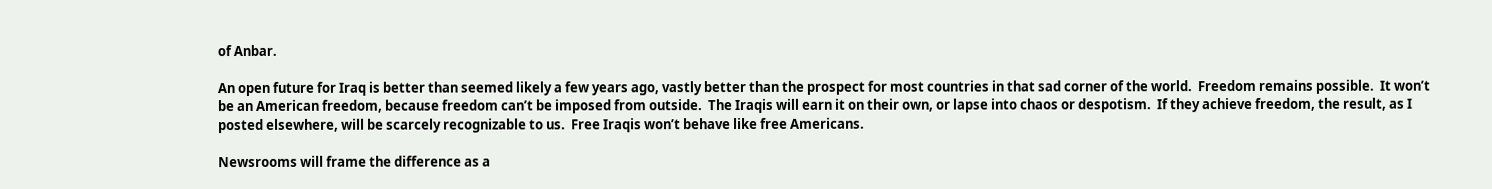of Anbar.

An open future for Iraq is better than seemed likely a few years ago, vastly better than the prospect for most countries in that sad corner of the world.  Freedom remains possible.  It won’t be an American freedom, because freedom can’t be imposed from outside.  The Iraqis will earn it on their own, or lapse into chaos or despotism.  If they achieve freedom, the result, as I posted elsewhere, will be scarcely recognizable to us.  Free Iraqis won’t behave like free Americans.

Newsrooms will frame the difference as a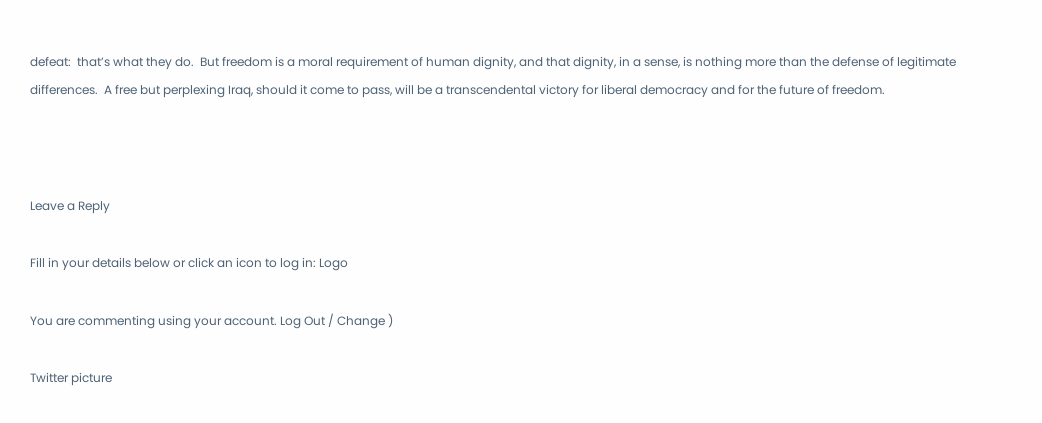defeat:  that’s what they do.  But freedom is a moral requirement of human dignity, and that dignity, in a sense, is nothing more than the defense of legitimate differences.  A free but perplexing Iraq, should it come to pass, will be a transcendental victory for liberal democracy and for the future of freedom.



Leave a Reply

Fill in your details below or click an icon to log in: Logo

You are commenting using your account. Log Out / Change )

Twitter picture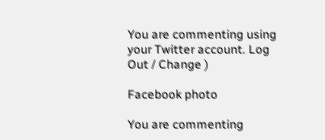You are commenting using your Twitter account. Log Out / Change )

Facebook photo

You are commenting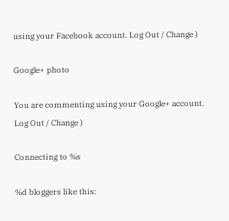using your Facebook account. Log Out / Change )

Google+ photo

You are commenting using your Google+ account. Log Out / Change )

Connecting to %s

%d bloggers like this: